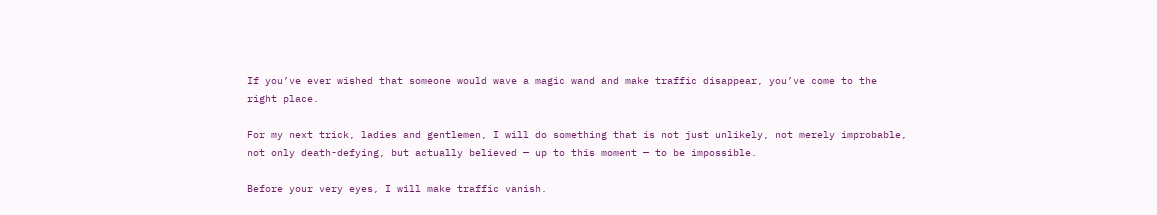If you’ve ever wished that someone would wave a magic wand and make traffic disappear, you’ve come to the right place.

For my next trick, ladies and gentlemen, I will do something that is not just unlikely, not merely improbable, not only death-defying, but actually believed — up to this moment — to be impossible.

Before your very eyes, I will make traffic vanish.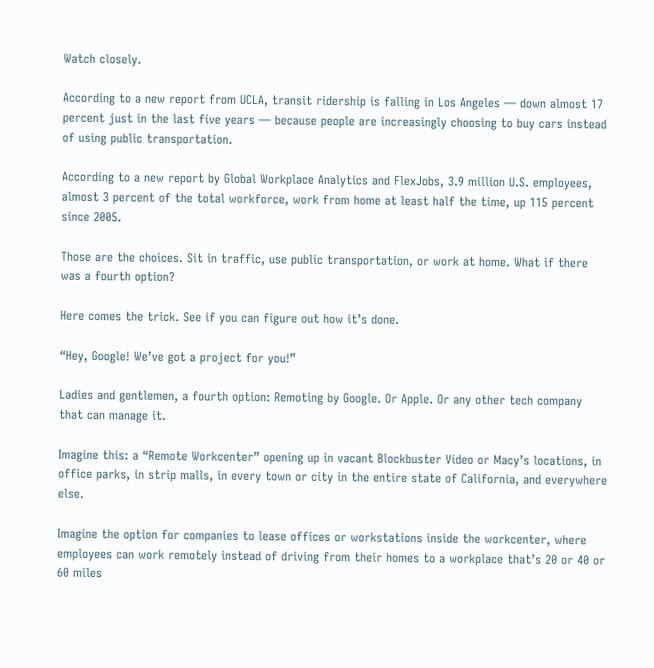Watch closely.

According to a new report from UCLA, transit ridership is falling in Los Angeles — down almost 17 percent just in the last five years — because people are increasingly choosing to buy cars instead of using public transportation.

According to a new report by Global Workplace Analytics and FlexJobs, 3.9 million U.S. employees, almost 3 percent of the total workforce, work from home at least half the time, up 115 percent since 2005.

Those are the choices. Sit in traffic, use public transportation, or work at home. What if there was a fourth option?

Here comes the trick. See if you can figure out how it’s done.

“Hey, Google! We’ve got a project for you!”

Ladies and gentlemen, a fourth option: Remoting by Google. Or Apple. Or any other tech company that can manage it.

Imagine this: a “Remote Workcenter” opening up in vacant Blockbuster Video or Macy’s locations, in office parks, in strip malls, in every town or city in the entire state of California, and everywhere else.

Imagine the option for companies to lease offices or workstations inside the workcenter, where employees can work remotely instead of driving from their homes to a workplace that’s 20 or 40 or 60 miles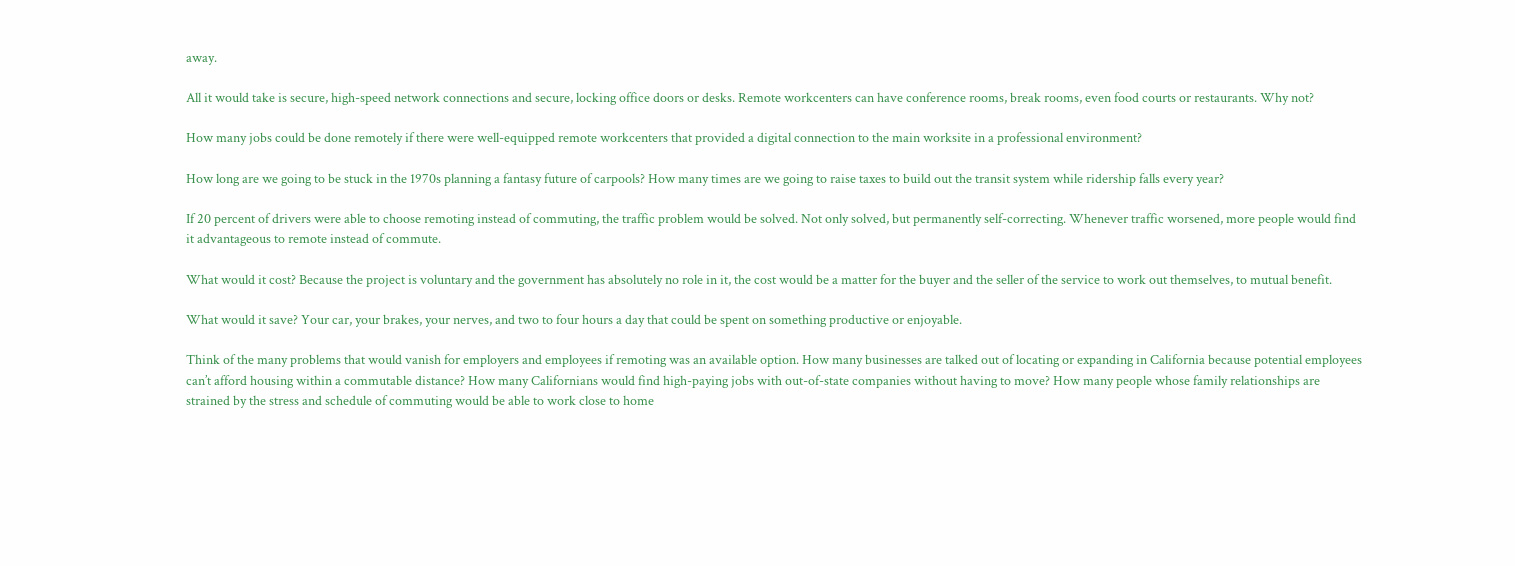away.

All it would take is secure, high-speed network connections and secure, locking office doors or desks. Remote workcenters can have conference rooms, break rooms, even food courts or restaurants. Why not?

How many jobs could be done remotely if there were well-equipped remote workcenters that provided a digital connection to the main worksite in a professional environment?

How long are we going to be stuck in the 1970s planning a fantasy future of carpools? How many times are we going to raise taxes to build out the transit system while ridership falls every year?

If 20 percent of drivers were able to choose remoting instead of commuting, the traffic problem would be solved. Not only solved, but permanently self-correcting. Whenever traffic worsened, more people would find it advantageous to remote instead of commute.

What would it cost? Because the project is voluntary and the government has absolutely no role in it, the cost would be a matter for the buyer and the seller of the service to work out themselves, to mutual benefit.

What would it save? Your car, your brakes, your nerves, and two to four hours a day that could be spent on something productive or enjoyable.

Think of the many problems that would vanish for employers and employees if remoting was an available option. How many businesses are talked out of locating or expanding in California because potential employees can’t afford housing within a commutable distance? How many Californians would find high-paying jobs with out-of-state companies without having to move? How many people whose family relationships are strained by the stress and schedule of commuting would be able to work close to home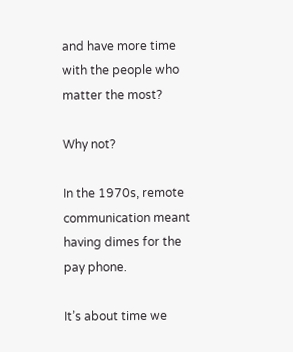and have more time with the people who matter the most?

Why not?

In the 1970s, remote communication meant having dimes for the pay phone.

It’s about time we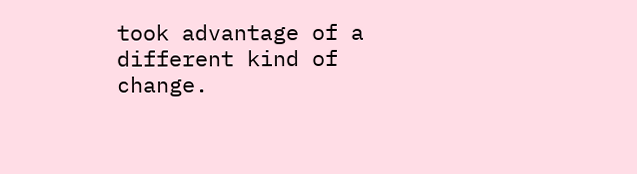took advantage of a different kind of change.